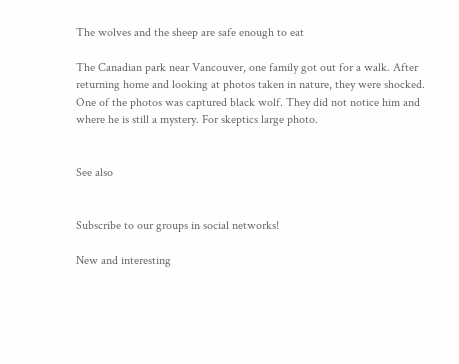The wolves and the sheep are safe enough to eat

The Canadian park near Vancouver, one family got out for a walk. After returning home and looking at photos taken in nature, they were shocked. One of the photos was captured black wolf. They did not notice him and where he is still a mystery. For skeptics large photo.


See also


Subscribe to our groups in social networks!

New and interesting